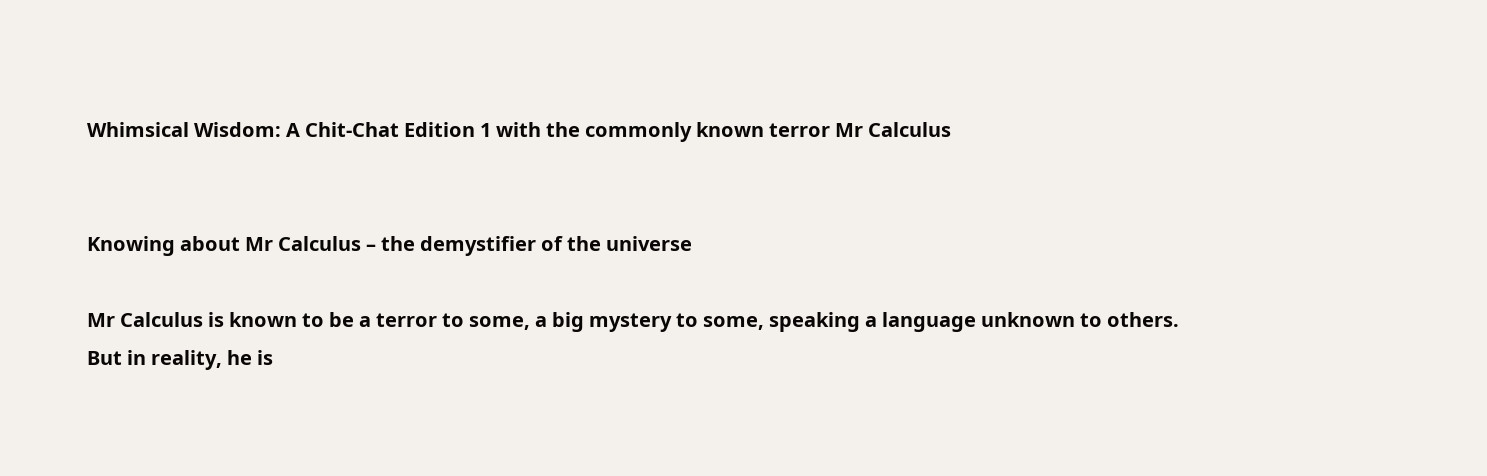Whimsical Wisdom: A Chit-Chat Edition 1 with the commonly known terror Mr Calculus


Knowing about Mr Calculus – the demystifier of the universe

Mr Calculus is known to be a terror to some, a big mystery to some, speaking a language unknown to others. But in reality, he is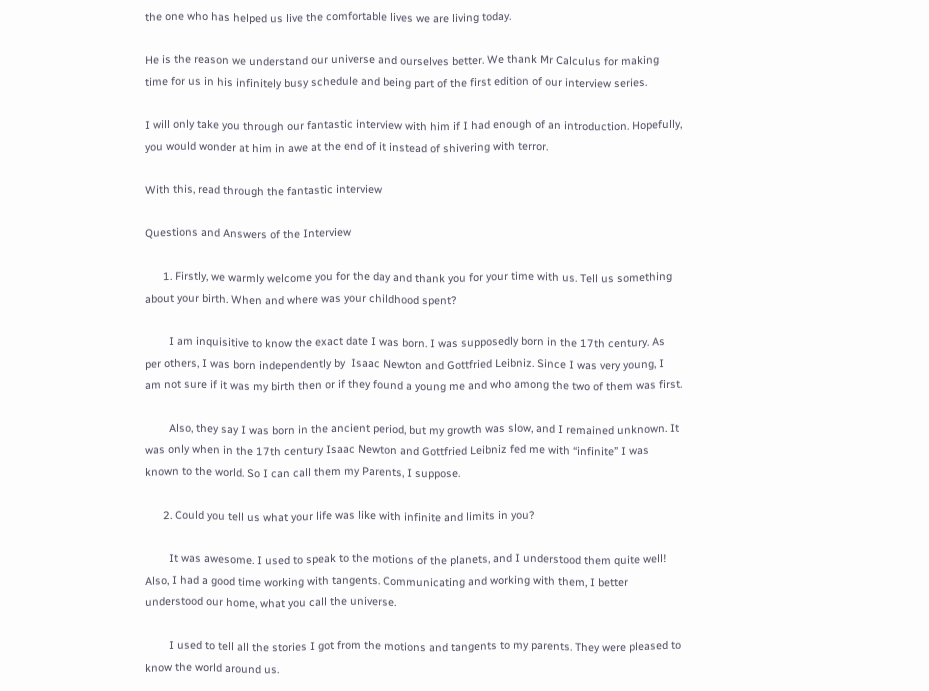the one who has helped us live the comfortable lives we are living today.

He is the reason we understand our universe and ourselves better. We thank Mr Calculus for making time for us in his infinitely busy schedule and being part of the first edition of our interview series.

I will only take you through our fantastic interview with him if I had enough of an introduction. Hopefully, you would wonder at him in awe at the end of it instead of shivering with terror.

With this, read through the fantastic interview

Questions and Answers of the Interview

      1. Firstly, we warmly welcome you for the day and thank you for your time with us. Tell us something about your birth. When and where was your childhood spent?

        I am inquisitive to know the exact date I was born. I was supposedly born in the 17th century. As per others, I was born independently by  Isaac Newton and Gottfried Leibniz. Since I was very young, I am not sure if it was my birth then or if they found a young me and who among the two of them was first.

        Also, they say I was born in the ancient period, but my growth was slow, and I remained unknown. It was only when in the 17th century Isaac Newton and Gottfried Leibniz fed me with “infinite” I was known to the world. So I can call them my Parents, I suppose.

      2. Could you tell us what your life was like with infinite and limits in you?

        It was awesome. I used to speak to the motions of the planets, and I understood them quite well! Also, I had a good time working with tangents. Communicating and working with them, I better understood our home, what you call the universe.

        I used to tell all the stories I got from the motions and tangents to my parents. They were pleased to know the world around us.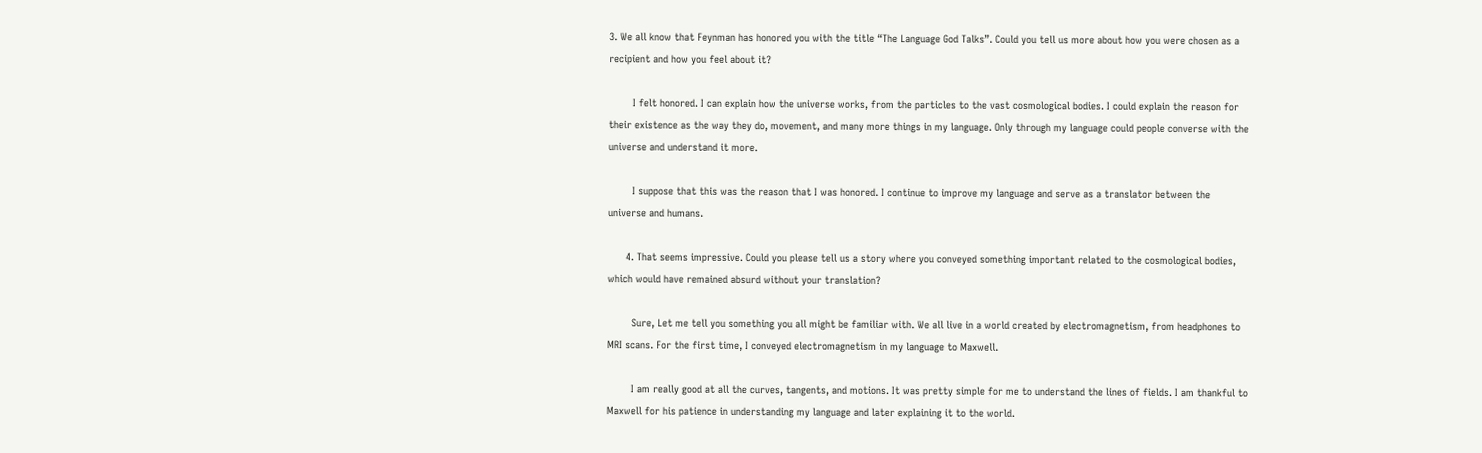3. We all know that Feynman has honored you with the title “The Language God Talks”. Could you tell us more about how you were chosen as a recipient and how you feel about it?

        I felt honored. I can explain how the universe works, from the particles to the vast cosmological bodies. I could explain the reason for their existence as the way they do, movement, and many more things in my language. Only through my language could people converse with the universe and understand it more.

        I suppose that this was the reason that I was honored. I continue to improve my language and serve as a translator between the universe and humans.

      4. That seems impressive. Could you please tell us a story where you conveyed something important related to the cosmological bodies, which would have remained absurd without your translation?

        Sure, Let me tell you something you all might be familiar with. We all live in a world created by electromagnetism, from headphones to MRI scans. For the first time, I conveyed electromagnetism in my language to Maxwell.

        I am really good at all the curves, tangents, and motions. It was pretty simple for me to understand the lines of fields. I am thankful to Maxwell for his patience in understanding my language and later explaining it to the world.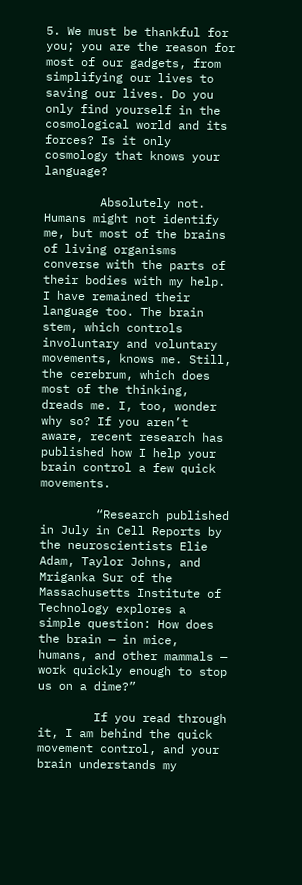5. We must be thankful for you; you are the reason for most of our gadgets, from simplifying our lives to saving our lives. Do you only find yourself in the cosmological world and its forces? Is it only cosmology that knows your language?

        Absolutely not. Humans might not identify me, but most of the brains of living organisms converse with the parts of their bodies with my help. I have remained their language too. The brain stem, which controls involuntary and voluntary movements, knows me. Still, the cerebrum, which does most of the thinking, dreads me. I, too, wonder why so? If you aren’t aware, recent research has published how I help your brain control a few quick movements.

        “Research published in July in Cell Reports by the neuroscientists Elie Adam, Taylor Johns, and Mriganka Sur of the Massachusetts Institute of Technology explores a simple question: How does the brain — in mice, humans, and other mammals — work quickly enough to stop us on a dime?”

        If you read through it, I am behind the quick movement control, and your brain understands my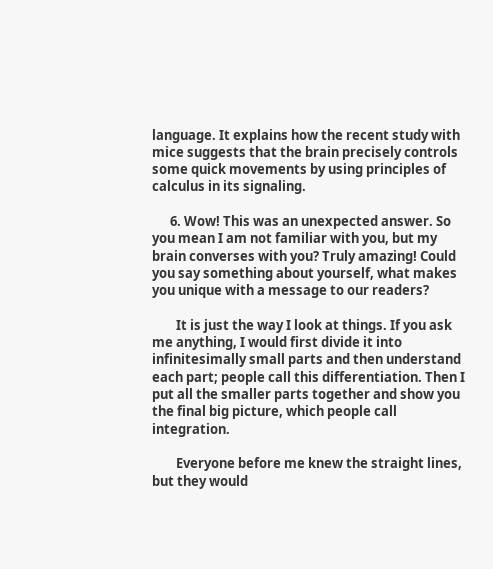language. It explains how the recent study with mice suggests that the brain precisely controls some quick movements by using principles of calculus in its signaling.

      6. Wow! This was an unexpected answer. So you mean I am not familiar with you, but my brain converses with you? Truly amazing! Could you say something about yourself, what makes you unique with a message to our readers?

        It is just the way I look at things. If you ask me anything, I would first divide it into infinitesimally small parts and then understand each part; people call this differentiation. Then I put all the smaller parts together and show you the final big picture, which people call integration.

        Everyone before me knew the straight lines, but they would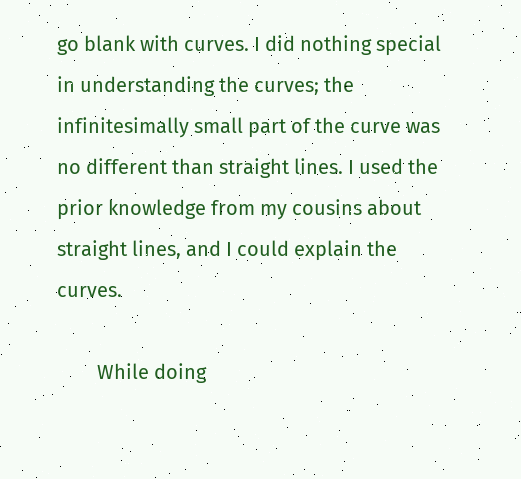go blank with curves. I did nothing special in understanding the curves; the infinitesimally small part of the curve was no different than straight lines. I used the prior knowledge from my cousins about straight lines, and I could explain the curves.

        While doing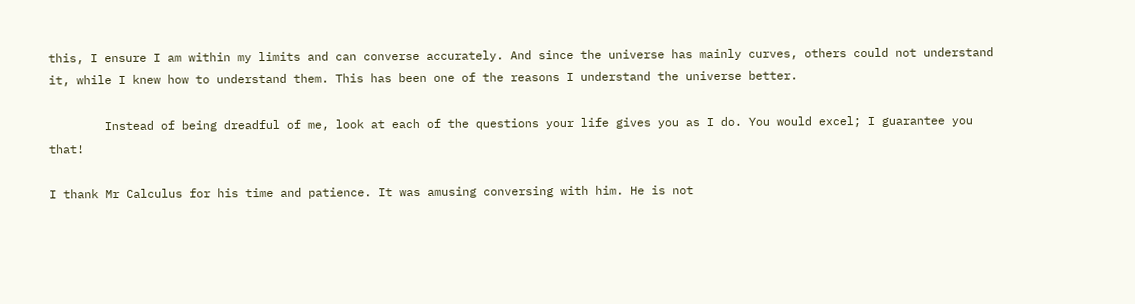this, I ensure I am within my limits and can converse accurately. And since the universe has mainly curves, others could not understand it, while I knew how to understand them. This has been one of the reasons I understand the universe better.

        Instead of being dreadful of me, look at each of the questions your life gives you as I do. You would excel; I guarantee you that!

I thank Mr Calculus for his time and patience. It was amusing conversing with him. He is not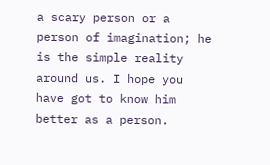a scary person or a person of imagination; he is the simple reality around us. I hope you have got to know him better as a person.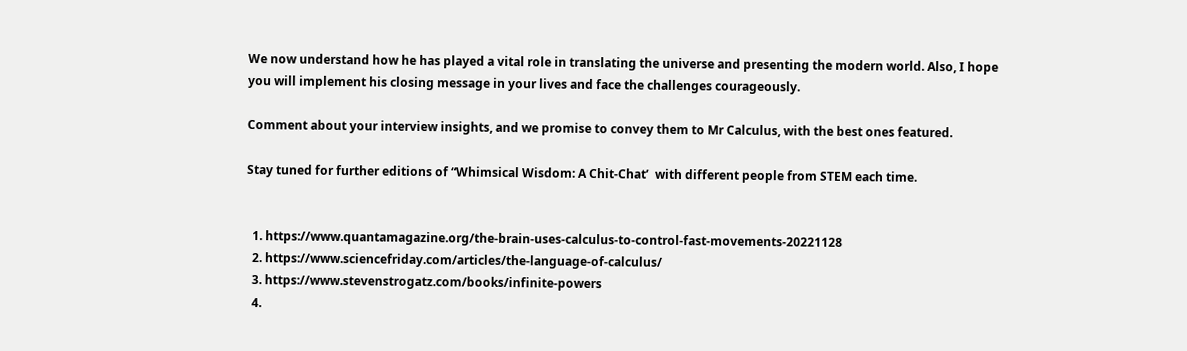We now understand how he has played a vital role in translating the universe and presenting the modern world. Also, I hope you will implement his closing message in your lives and face the challenges courageously.

Comment about your interview insights, and we promise to convey them to Mr Calculus, with the best ones featured.

Stay tuned for further editions of “Whimsical Wisdom: A Chit-Chat’  with different people from STEM each time.


  1. https://www.quantamagazine.org/the-brain-uses-calculus-to-control-fast-movements-20221128
  2. https://www.sciencefriday.com/articles/the-language-of-calculus/
  3. https://www.stevenstrogatz.com/books/infinite-powers
  4.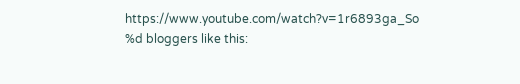https://www.youtube.com/watch?v=1r6893ga_So
%d bloggers like this: